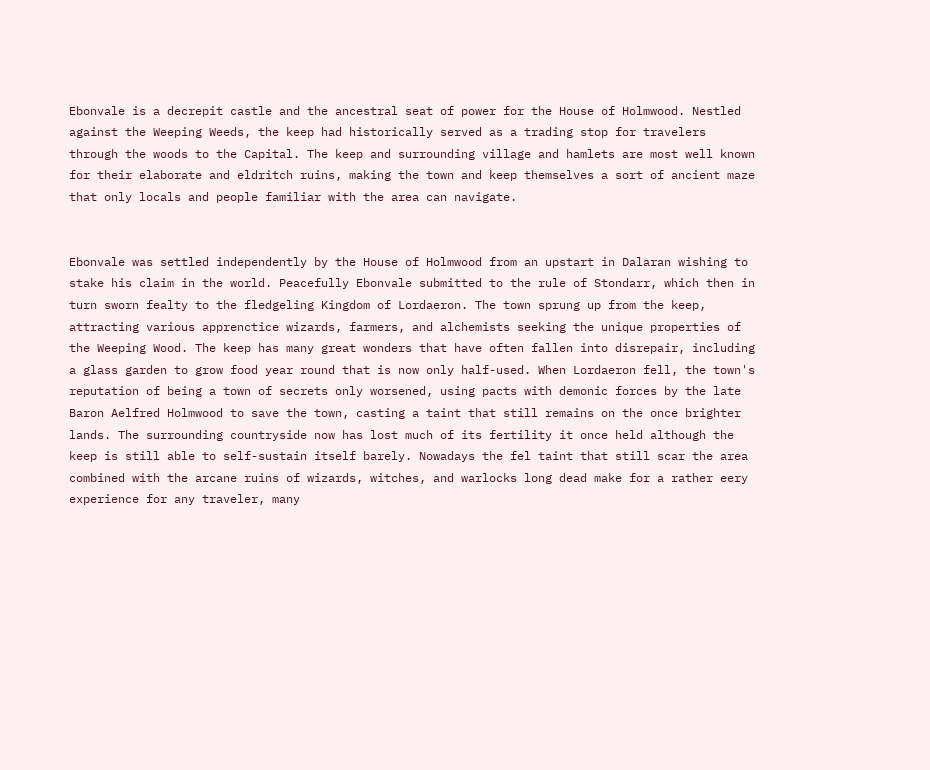Ebonvale is a decrepit castle and the ancestral seat of power for the House of Holmwood. Nestled against the Weeping Weeds, the keep had historically served as a trading stop for travelers through the woods to the Capital. The keep and surrounding village and hamlets are most well known for their elaborate and eldritch ruins, making the town and keep themselves a sort of ancient maze that only locals and people familiar with the area can navigate.


Ebonvale was settled independently by the House of Holmwood from an upstart in Dalaran wishing to stake his claim in the world. Peacefully Ebonvale submitted to the rule of Stondarr, which then in turn sworn fealty to the fledgeling Kingdom of Lordaeron. The town sprung up from the keep, attracting various apprenctice wizards, farmers, and alchemists seeking the unique properties of the Weeping Wood. The keep has many great wonders that have often fallen into disrepair, including a glass garden to grow food year round that is now only half-used. When Lordaeron fell, the town's reputation of being a town of secrets only worsened, using pacts with demonic forces by the late Baron Aelfred Holmwood to save the town, casting a taint that still remains on the once brighter lands. The surrounding countryside now has lost much of its fertility it once held although the keep is still able to self-sustain itself barely. Nowadays the fel taint that still scar the area combined with the arcane ruins of wizards, witches, and warlocks long dead make for a rather eery experience for any traveler, many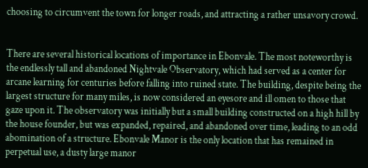choosing to circumvent the town for longer roads, and attracting a rather unsavory crowd.


There are several historical locations of importance in Ebonvale. The most noteworthy is the endlessly tall and abandoned Nightvale Observatory, which had served as a center for arcane learning for centuries before falling into ruined state. The building, despite being the largest structure for many miles, is now considered an eyesore and ill omen to those that gaze upon it. The observatory was initially but a small building constructed on a high hill by the house founder, but was expanded, repaired, and abandoned over time, leading to an odd abomination of a structure. Ebonvale Manor is the only location that has remained in perpetual use, a dusty large manor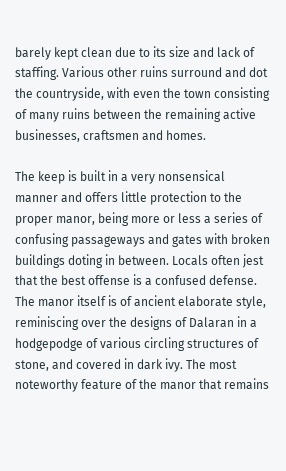barely kept clean due to its size and lack of staffing. Various other ruins surround and dot the countryside, with even the town consisting of many ruins between the remaining active businesses, craftsmen and homes.

The keep is built in a very nonsensical manner and offers little protection to the proper manor, being more or less a series of confusing passageways and gates with broken buildings doting in between. Locals often jest that the best offense is a confused defense. The manor itself is of ancient elaborate style, reminiscing over the designs of Dalaran in a hodgepodge of various circling structures of stone, and covered in dark ivy. The most noteworthy feature of the manor that remains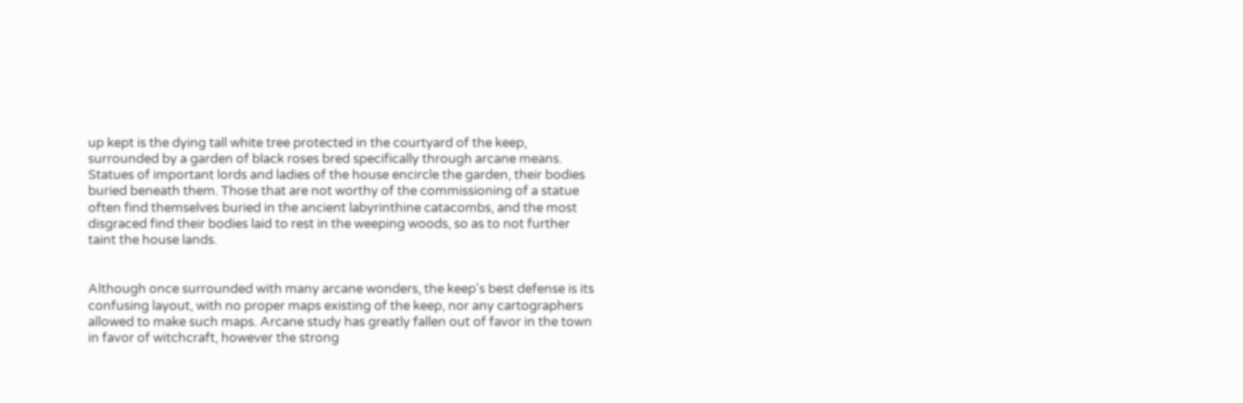up kept is the dying tall white tree protected in the courtyard of the keep, surrounded by a garden of black roses bred specifically through arcane means. Statues of important lords and ladies of the house encircle the garden, their bodies buried beneath them. Those that are not worthy of the commissioning of a statue often find themselves buried in the ancient labyrinthine catacombs, and the most disgraced find their bodies laid to rest in the weeping woods, so as to not further taint the house lands.


Although once surrounded with many arcane wonders, the keep's best defense is its confusing layout, with no proper maps existing of the keep, nor any cartographers allowed to make such maps. Arcane study has greatly fallen out of favor in the town in favor of witchcraft, however the strong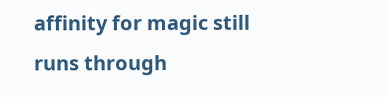affinity for magic still runs through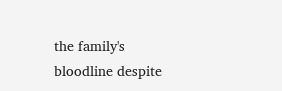the family's bloodline despite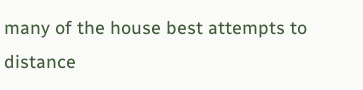many of the house best attempts to distance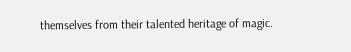themselves from their talented heritage of magic.